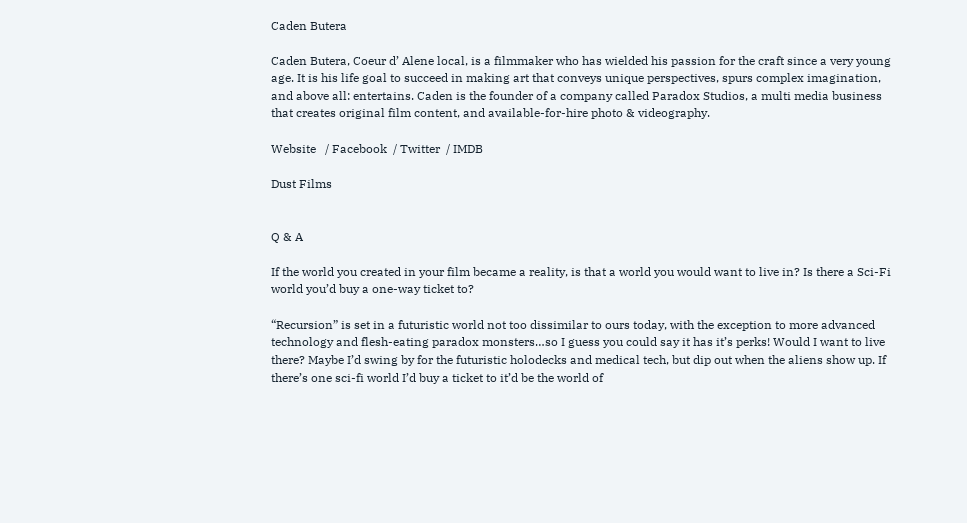Caden Butera

Caden Butera, Coeur d’ Alene local, is a filmmaker who has wielded his passion for the craft since a very young age. It is his life goal to succeed in making art that conveys unique perspectives, spurs complex imagination, and above all: entertains. Caden is the founder of a company called Paradox Studios, a multi media business that creates original film content, and available-for-hire photo & videography.

Website   / Facebook  / Twitter  / IMDB

Dust Films


Q & A

If the world you created in your film became a reality, is that a world you would want to live in? Is there a Sci-Fi world you’d buy a one-way ticket to?

“Recursion” is set in a futuristic world not too dissimilar to ours today, with the exception to more advanced technology and flesh-eating paradox monsters…so I guess you could say it has it’s perks! Would I want to live there? Maybe I’d swing by for the futuristic holodecks and medical tech, but dip out when the aliens show up. If there’s one sci-fi world I’d buy a ticket to it’d be the world of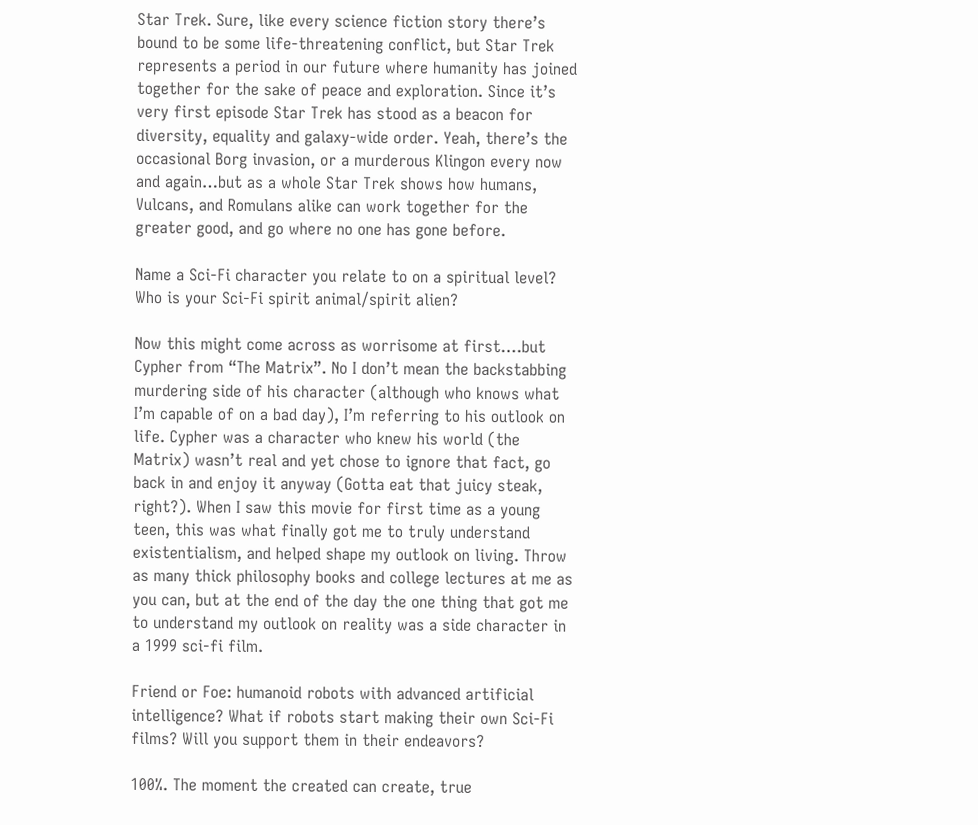Star Trek. Sure, like every science fiction story there’s bound to be some life-threatening conflict, but Star Trek represents a period in our future where humanity has joined together for the sake of peace and exploration. Since it’s very first episode Star Trek has stood as a beacon for diversity, equality and galaxy-wide order. Yeah, there’s the occasional Borg invasion, or a murderous Klingon every now and again…but as a whole Star Trek shows how humans, Vulcans, and Romulans alike can work together for the greater good, and go where no one has gone before.

Name a Sci-Fi character you relate to on a spiritual level? Who is your Sci-Fi spirit animal/spirit alien?

Now this might come across as worrisome at first….but Cypher from “The Matrix”. No I don’t mean the backstabbing murdering side of his character (although who knows what I’m capable of on a bad day), I’m referring to his outlook on life. Cypher was a character who knew his world (the Matrix) wasn’t real and yet chose to ignore that fact, go back in and enjoy it anyway (Gotta eat that juicy steak, right?). When I saw this movie for first time as a young teen, this was what finally got me to truly understand existentialism, and helped shape my outlook on living. Throw as many thick philosophy books and college lectures at me as you can, but at the end of the day the one thing that got me to understand my outlook on reality was a side character in a 1999 sci-fi film.

Friend or Foe: humanoid robots with advanced artificial intelligence? What if robots start making their own Sci-Fi films? Will you support them in their endeavors?

100%. The moment the created can create, true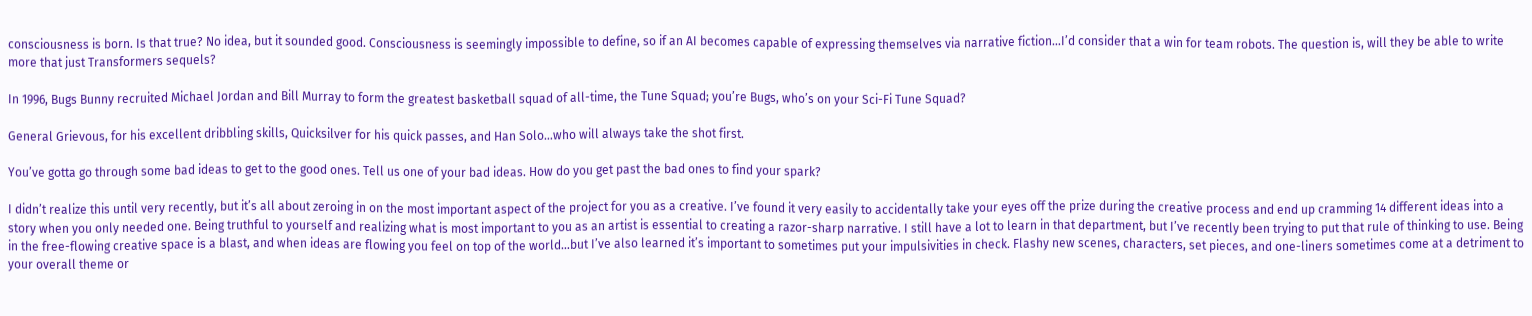consciousness is born. Is that true? No idea, but it sounded good. Consciousness is seemingly impossible to define, so if an AI becomes capable of expressing themselves via narrative fiction…I’d consider that a win for team robots. The question is, will they be able to write more that just Transformers sequels?

In 1996, Bugs Bunny recruited Michael Jordan and Bill Murray to form the greatest basketball squad of all-time, the Tune Squad; you’re Bugs, who’s on your Sci-Fi Tune Squad?

General Grievous, for his excellent dribbling skills, Quicksilver for his quick passes, and Han Solo…who will always take the shot first.

You’ve gotta go through some bad ideas to get to the good ones. Tell us one of your bad ideas. How do you get past the bad ones to find your spark?

I didn’t realize this until very recently, but it’s all about zeroing in on the most important aspect of the project for you as a creative. I’ve found it very easily to accidentally take your eyes off the prize during the creative process and end up cramming 14 different ideas into a story when you only needed one. Being truthful to yourself and realizing what is most important to you as an artist is essential to creating a razor-sharp narrative. I still have a lot to learn in that department, but I’ve recently been trying to put that rule of thinking to use. Being in the free-flowing creative space is a blast, and when ideas are flowing you feel on top of the world…but I’ve also learned it’s important to sometimes put your impulsivities in check. Flashy new scenes, characters, set pieces, and one-liners sometimes come at a detriment to your overall theme or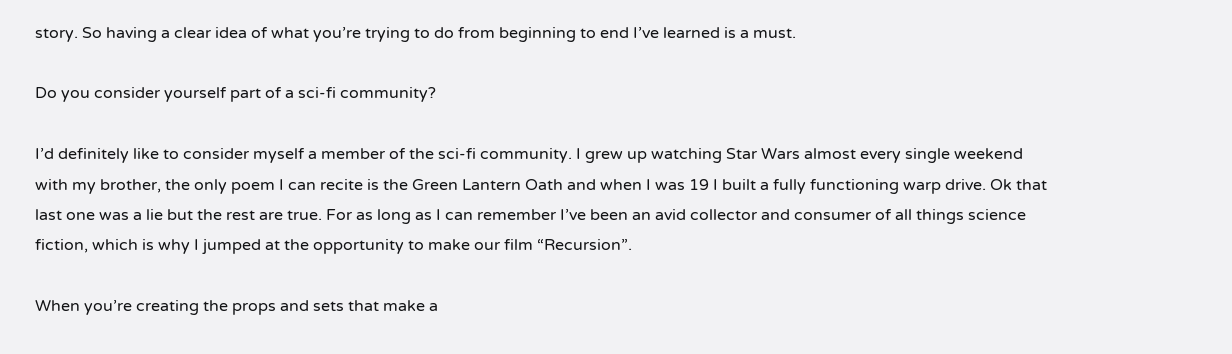story. So having a clear idea of what you’re trying to do from beginning to end I’ve learned is a must.

Do you consider yourself part of a sci-fi community?

I’d definitely like to consider myself a member of the sci-fi community. I grew up watching Star Wars almost every single weekend with my brother, the only poem I can recite is the Green Lantern Oath and when I was 19 I built a fully functioning warp drive. Ok that last one was a lie but the rest are true. For as long as I can remember I’ve been an avid collector and consumer of all things science fiction, which is why I jumped at the opportunity to make our film “Recursion”.

When you’re creating the props and sets that make a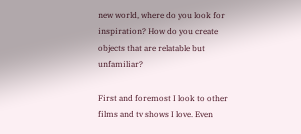new world, where do you look for inspiration? How do you create objects that are relatable but unfamiliar?

First and foremost I look to other films and tv shows I love. Even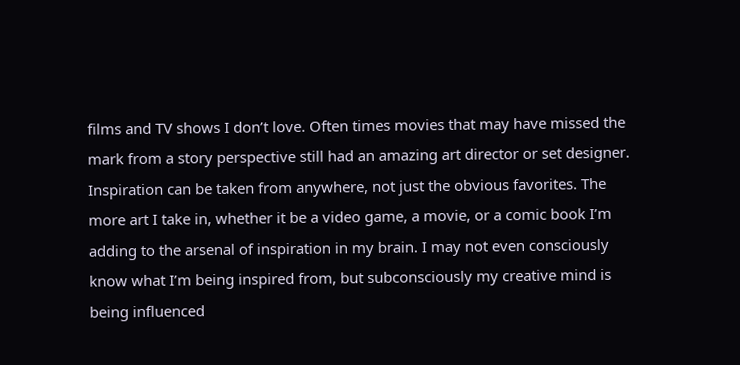films and TV shows I don’t love. Often times movies that may have missed the mark from a story perspective still had an amazing art director or set designer. Inspiration can be taken from anywhere, not just the obvious favorites. The more art I take in, whether it be a video game, a movie, or a comic book I’m adding to the arsenal of inspiration in my brain. I may not even consciously know what I’m being inspired from, but subconsciously my creative mind is being influenced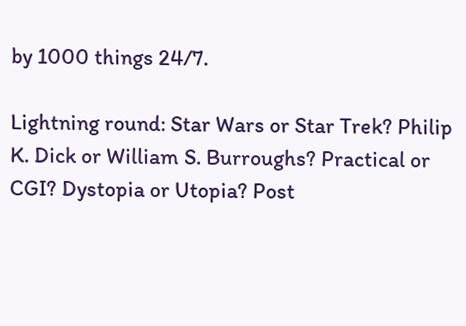by 1000 things 24/7.

Lightning round: Star Wars or Star Trek? Philip K. Dick or William S. Burroughs? Practical or CGI? Dystopia or Utopia? Post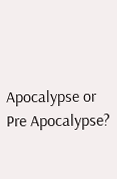Apocalypse or Pre Apocalypse?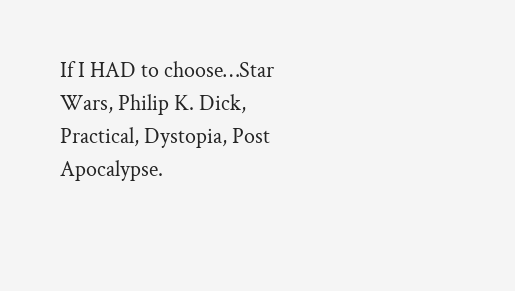If I HAD to choose…Star Wars, Philip K. Dick, Practical, Dystopia, Post Apocalypse.